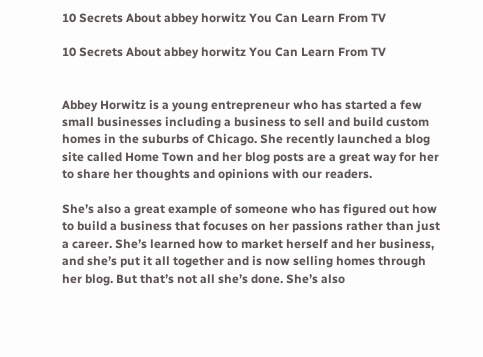10 Secrets About abbey horwitz You Can Learn From TV

10 Secrets About abbey horwitz You Can Learn From TV


Abbey Horwitz is a young entrepreneur who has started a few small businesses including a business to sell and build custom homes in the suburbs of Chicago. She recently launched a blog site called Home Town and her blog posts are a great way for her to share her thoughts and opinions with our readers.

She’s also a great example of someone who has figured out how to build a business that focuses on her passions rather than just a career. She’s learned how to market herself and her business, and she’s put it all together and is now selling homes through her blog. But that’s not all she’s done. She’s also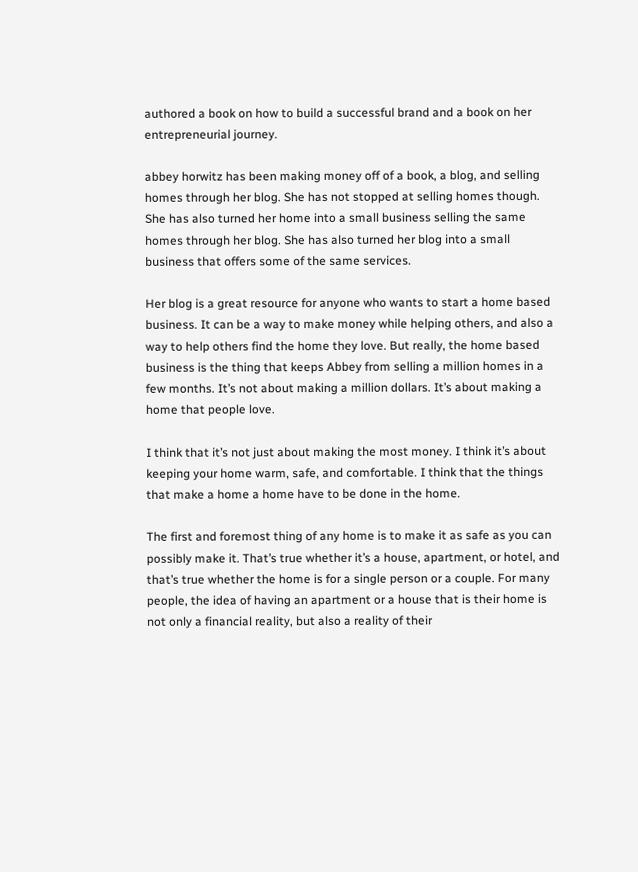authored a book on how to build a successful brand and a book on her entrepreneurial journey.

abbey horwitz has been making money off of a book, a blog, and selling homes through her blog. She has not stopped at selling homes though. She has also turned her home into a small business selling the same homes through her blog. She has also turned her blog into a small business that offers some of the same services.

Her blog is a great resource for anyone who wants to start a home based business. It can be a way to make money while helping others, and also a way to help others find the home they love. But really, the home based business is the thing that keeps Abbey from selling a million homes in a few months. It’s not about making a million dollars. It’s about making a home that people love.

I think that it’s not just about making the most money. I think it’s about keeping your home warm, safe, and comfortable. I think that the things that make a home a home have to be done in the home.

The first and foremost thing of any home is to make it as safe as you can possibly make it. That’s true whether it’s a house, apartment, or hotel, and that’s true whether the home is for a single person or a couple. For many people, the idea of having an apartment or a house that is their home is not only a financial reality, but also a reality of their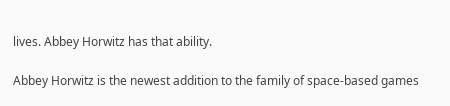lives. Abbey Horwitz has that ability.

Abbey Horwitz is the newest addition to the family of space-based games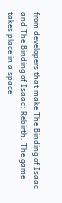from developers that make The Binding of Isaac and The Binding of Isaac: Rebirth. The game takes place in a space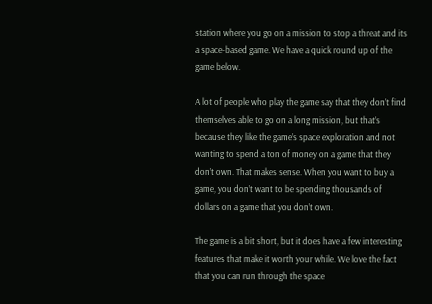station where you go on a mission to stop a threat and its a space-based game. We have a quick round up of the game below.

A lot of people who play the game say that they don’t find themselves able to go on a long mission, but that’s because they like the game’s space exploration and not wanting to spend a ton of money on a game that they don’t own. That makes sense. When you want to buy a game, you don’t want to be spending thousands of dollars on a game that you don’t own.

The game is a bit short, but it does have a few interesting features that make it worth your while. We love the fact that you can run through the space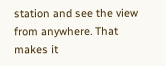station and see the view from anywhere. That makes it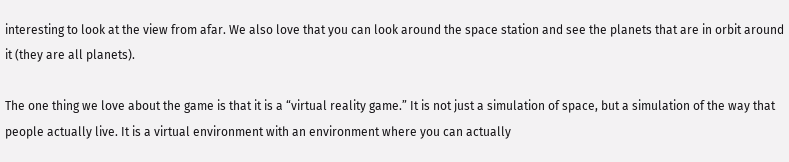interesting to look at the view from afar. We also love that you can look around the space station and see the planets that are in orbit around it (they are all planets).

The one thing we love about the game is that it is a “virtual reality game.” It is not just a simulation of space, but a simulation of the way that people actually live. It is a virtual environment with an environment where you can actually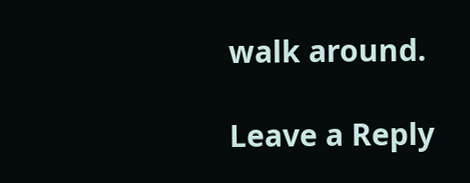walk around.

Leave a Reply